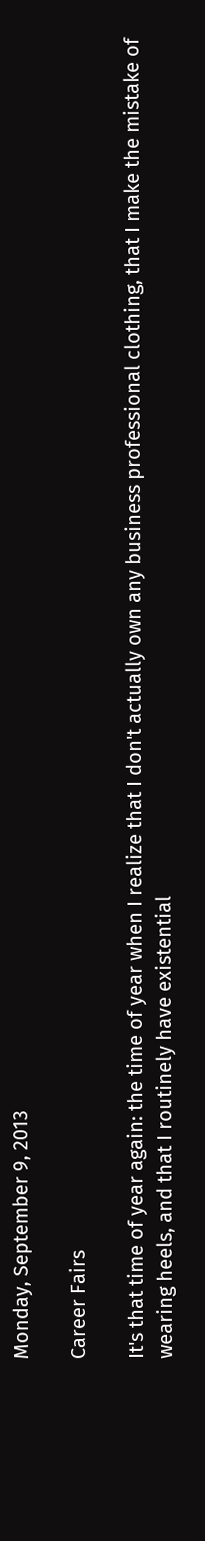Monday, September 9, 2013

Career Fairs

It's that time of year again: the time of year when I realize that I don't actually own any business professional clothing, that I make the mistake of wearing heels, and that I routinely have existential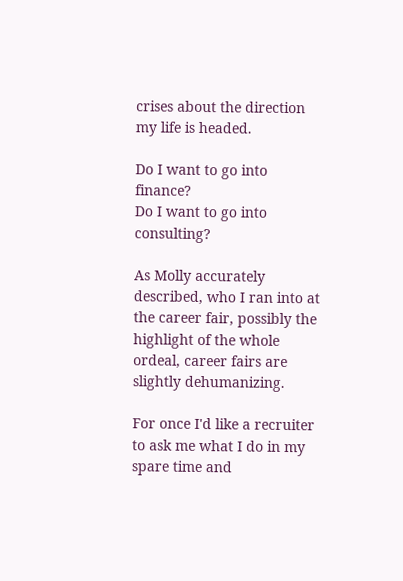crises about the direction my life is headed.

Do I want to go into finance?
Do I want to go into consulting?

As Molly accurately described, who I ran into at the career fair, possibly the highlight of the whole ordeal, career fairs are slightly dehumanizing.

For once I'd like a recruiter to ask me what I do in my spare time and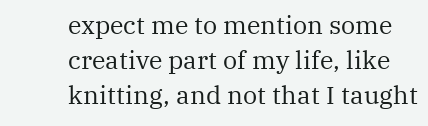expect me to mention some creative part of my life, like knitting, and not that I taught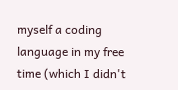myself a coding language in my free time (which I didn't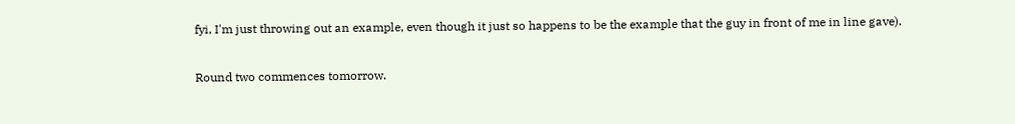fyi, I'm just throwing out an example, even though it just so happens to be the example that the guy in front of me in line gave).

Round two commences tomorrow.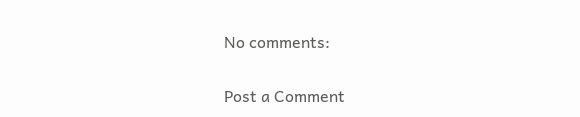No comments:

Post a Comment